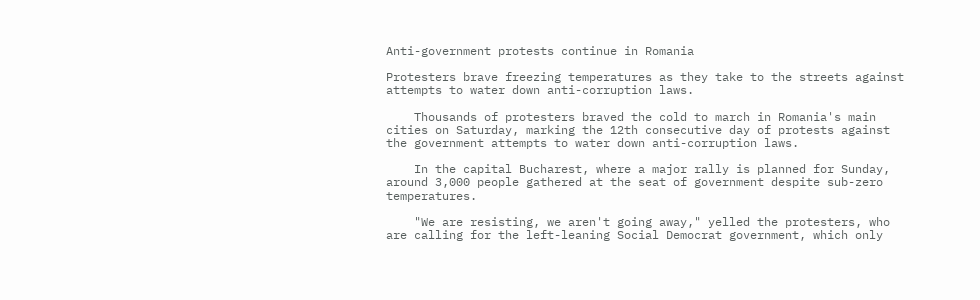Anti-government protests continue in Romania

Protesters brave freezing temperatures as they take to the streets against attempts to water down anti-corruption laws.

    Thousands of protesters braved the cold to march in Romania's main cities on Saturday, marking the 12th consecutive day of protests against the government attempts to water down anti-corruption laws.

    In the capital Bucharest, where a major rally is planned for Sunday, around 3,000 people gathered at the seat of government despite sub-zero temperatures.

    "We are resisting, we aren't going away," yelled the protesters, who are calling for the left-leaning Social Democrat government, which only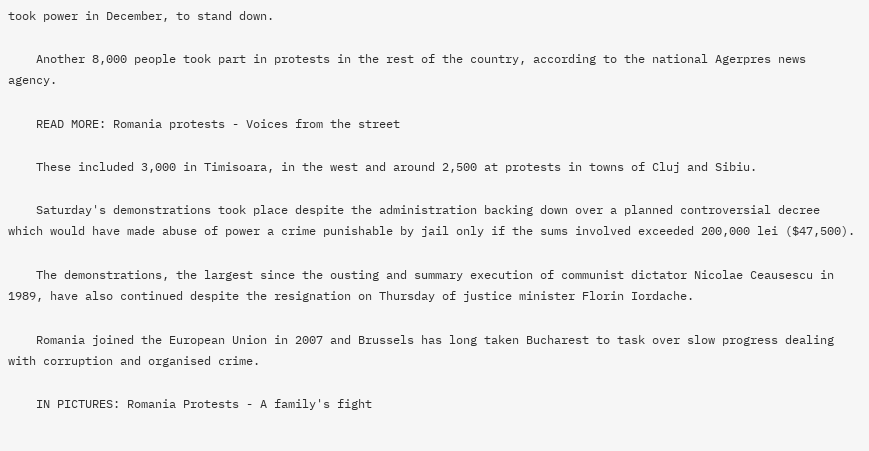took power in December, to stand down.

    Another 8,000 people took part in protests in the rest of the country, according to the national Agerpres news agency.

    READ MORE: Romania protests - Voices from the street

    These included 3,000 in Timisoara, in the west and around 2,500 at protests in towns of Cluj and Sibiu.

    Saturday's demonstrations took place despite the administration backing down over a planned controversial decree which would have made abuse of power a crime punishable by jail only if the sums involved exceeded 200,000 lei ($47,500).

    The demonstrations, the largest since the ousting and summary execution of communist dictator Nicolae Ceausescu in 1989, have also continued despite the resignation on Thursday of justice minister Florin Iordache.

    Romania joined the European Union in 2007 and Brussels has long taken Bucharest to task over slow progress dealing with corruption and organised crime.

    IN PICTURES: Romania Protests - A family's fight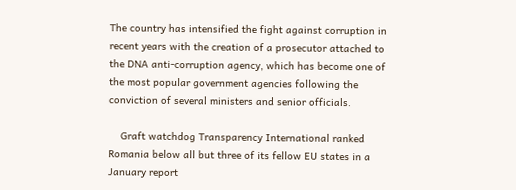The country has intensified the fight against corruption in recent years with the creation of a prosecutor attached to the DNA anti-corruption agency, which has become one of the most popular government agencies following the conviction of several ministers and senior officials.

    Graft watchdog Transparency International ranked Romania below all but three of its fellow EU states in a January report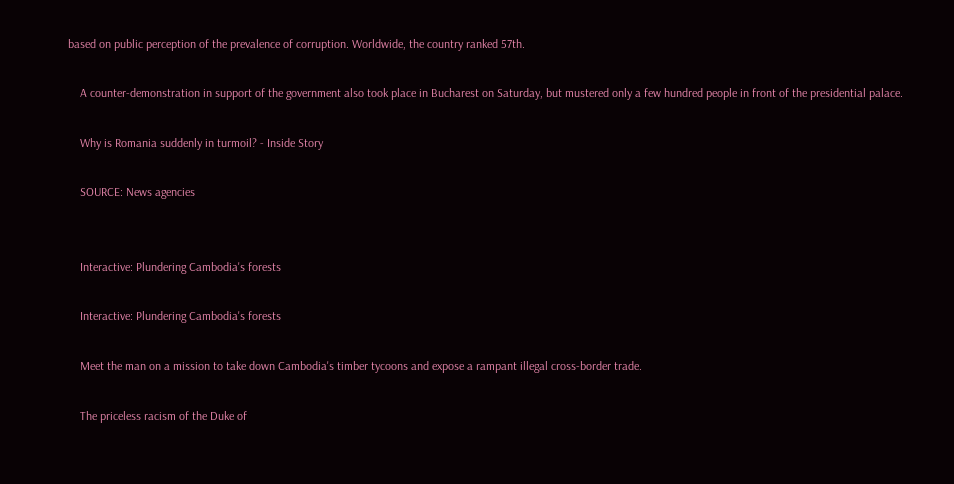based on public perception of the prevalence of corruption. Worldwide, the country ranked 57th.

    A counter-demonstration in support of the government also took place in Bucharest on Saturday, but mustered only a few hundred people in front of the presidential palace.

    Why is Romania suddenly in turmoil? - Inside Story

    SOURCE: News agencies


    Interactive: Plundering Cambodia's forests

    Interactive: Plundering Cambodia's forests

    Meet the man on a mission to take down Cambodia's timber tycoons and expose a rampant illegal cross-border trade.

    The priceless racism of the Duke of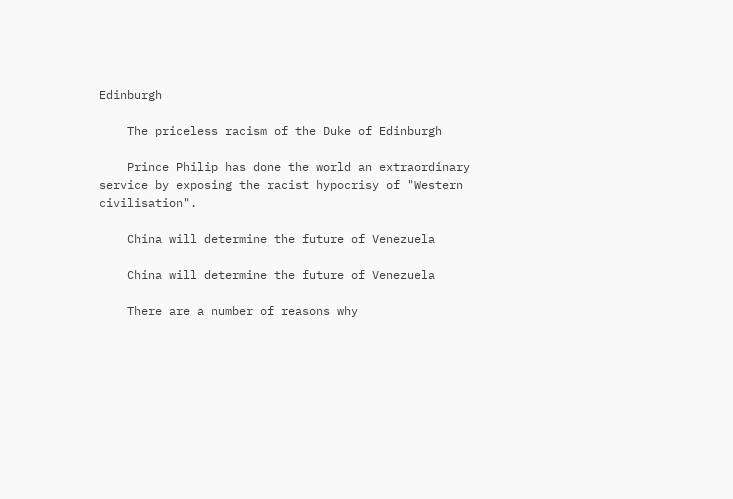Edinburgh

    The priceless racism of the Duke of Edinburgh

    Prince Philip has done the world an extraordinary service by exposing the racist hypocrisy of "Western civilisation".

    China will determine the future of Venezuela

    China will determine the future of Venezuela

    There are a number of reasons why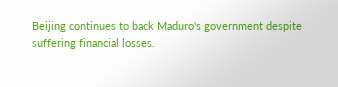Beijing continues to back Maduro's government despite suffering financial losses.